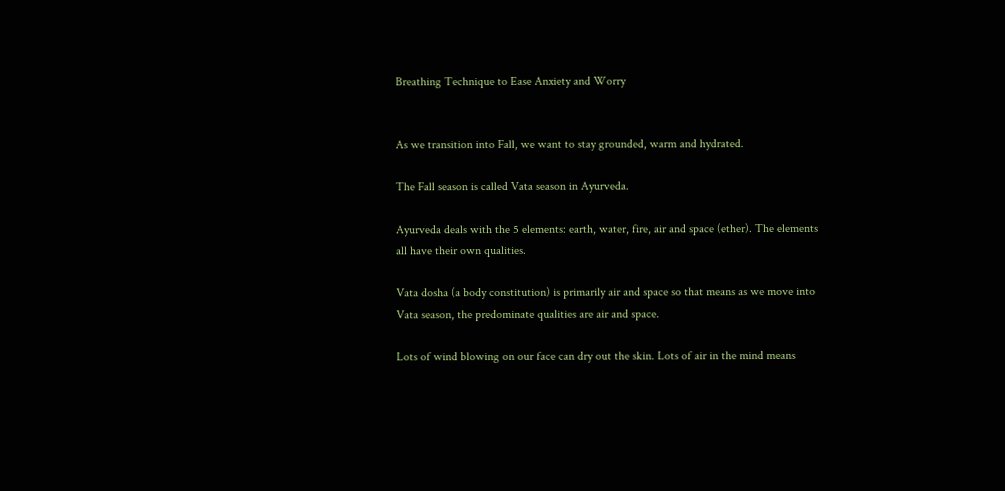Breathing Technique to Ease Anxiety and Worry


As we transition into Fall, we want to stay grounded, warm and hydrated.

The Fall season is called Vata season in Ayurveda.

Ayurveda deals with the 5 elements: earth, water, fire, air and space (ether). The elements all have their own qualities.

Vata dosha (a body constitution) is primarily air and space so that means as we move into Vata season, the predominate qualities are air and space.

Lots of wind blowing on our face can dry out the skin. Lots of air in the mind means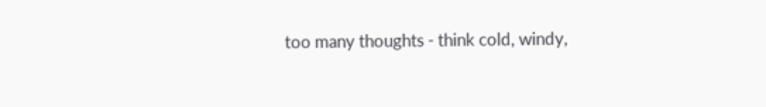too many thoughts - think cold, windy,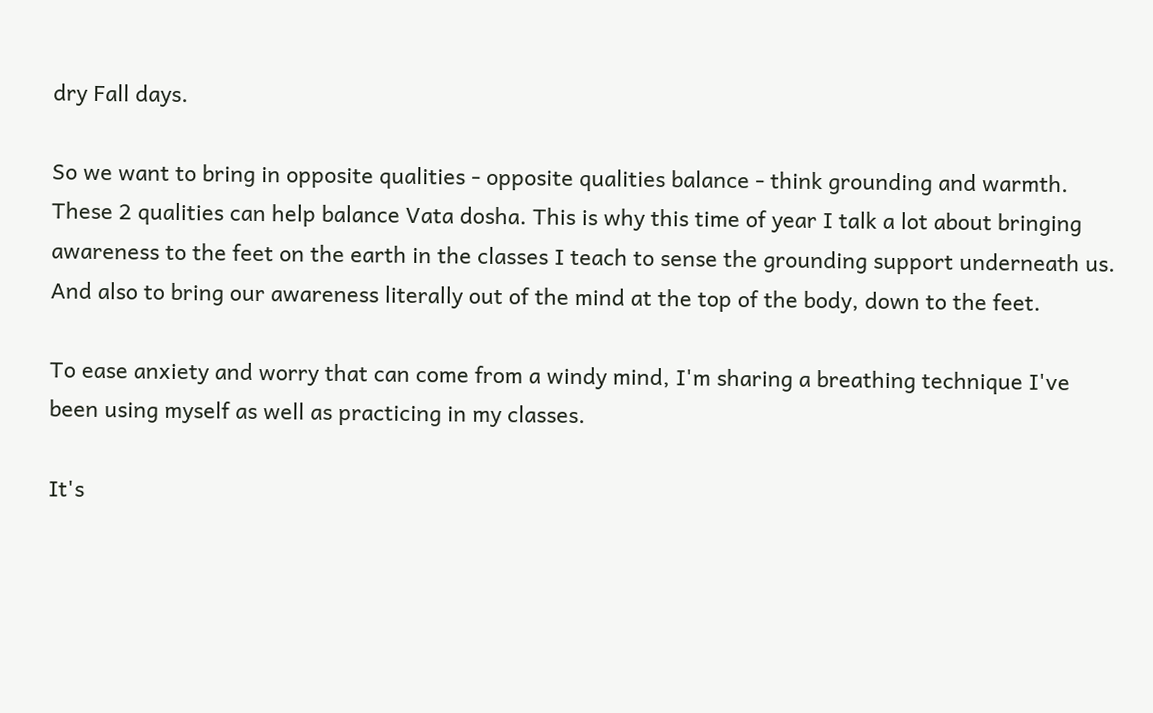dry Fall days.

So we want to bring in opposite qualities - opposite qualities balance - think grounding and warmth. These 2 qualities can help balance Vata dosha. This is why this time of year I talk a lot about bringing awareness to the feet on the earth in the classes I teach to sense the grounding support underneath us. And also to bring our awareness literally out of the mind at the top of the body, down to the feet.

To ease anxiety and worry that can come from a windy mind, I'm sharing a breathing technique I've been using myself as well as practicing in my classes.

It's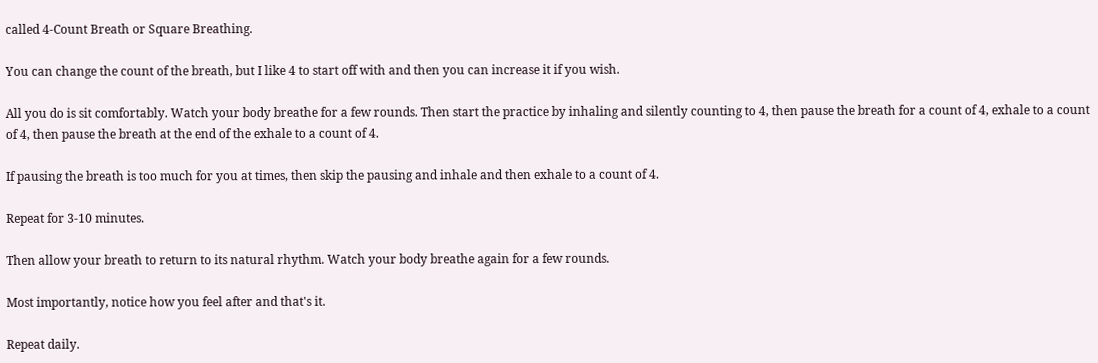called 4-Count Breath or Square Breathing.

You can change the count of the breath, but I like 4 to start off with and then you can increase it if you wish.

All you do is sit comfortably. Watch your body breathe for a few rounds. Then start the practice by inhaling and silently counting to 4, then pause the breath for a count of 4, exhale to a count of 4, then pause the breath at the end of the exhale to a count of 4.

If pausing the breath is too much for you at times, then skip the pausing and inhale and then exhale to a count of 4.

Repeat for 3-10 minutes.

Then allow your breath to return to its natural rhythm. Watch your body breathe again for a few rounds.

Most importantly, notice how you feel after and that's it.

Repeat daily.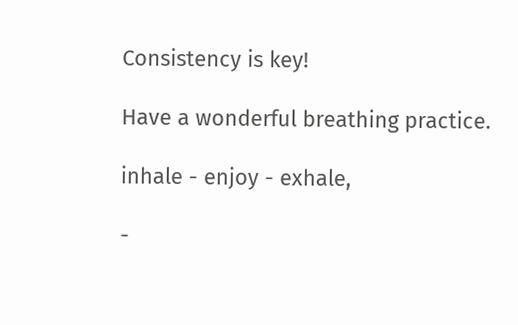Consistency is key!

Have a wonderful breathing practice.

inhale - enjoy - exhale,

-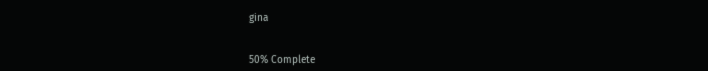gina


50% Complete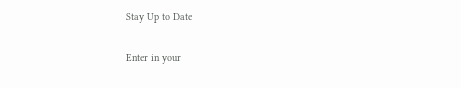Stay Up to Date

Enter in your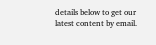details below to get our latest content by email.